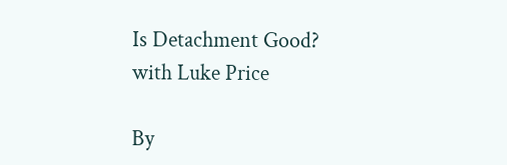Is Detachment Good? with Luke Price

By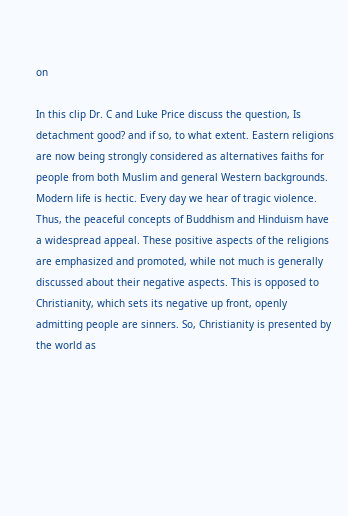on

In this clip Dr. C and Luke Price discuss the question, Is detachment good? and if so, to what extent. Eastern religions are now being strongly considered as alternatives faiths for people from both Muslim and general Western backgrounds. Modern life is hectic. Every day we hear of tragic violence. Thus, the peaceful concepts of Buddhism and Hinduism have a widespread appeal. These positive aspects of the religions are emphasized and promoted, while not much is generally discussed about their negative aspects. This is opposed to Christianity, which sets its negative up front, openly admitting people are sinners. So, Christianity is presented by the world as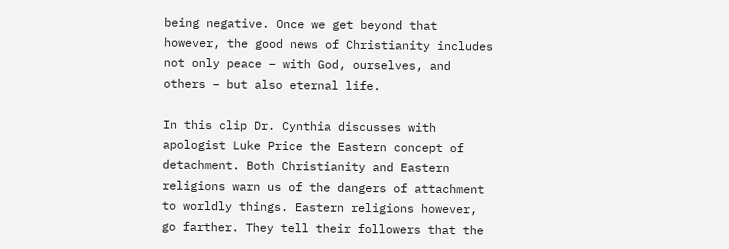being negative. Once we get beyond that however, the good news of Christianity includes not only peace – with God, ourselves, and others – but also eternal life.

In this clip Dr. Cynthia discusses with apologist Luke Price the Eastern concept of detachment. Both Christianity and Eastern religions warn us of the dangers of attachment to worldly things. Eastern religions however, go farther. They tell their followers that the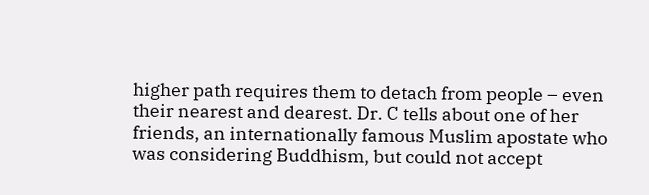higher path requires them to detach from people – even their nearest and dearest. Dr. C tells about one of her friends, an internationally famous Muslim apostate who was considering Buddhism, but could not accept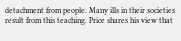detachment from people. Many ills in their societies result from this teaching. Price shares his view that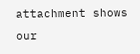attachment shows our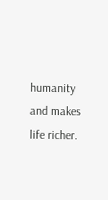humanity and makes life richer.